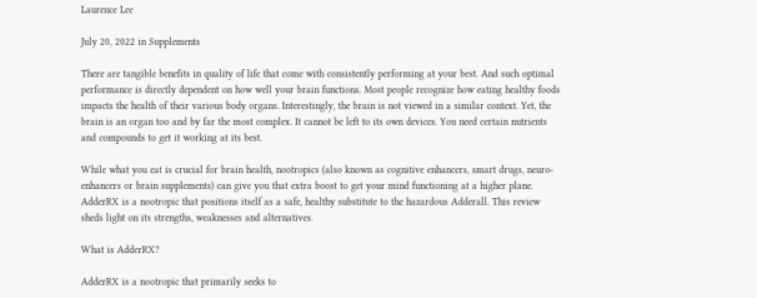Laurence Lee

July 20, 2022 in Supplements

There are tangible benefits in quality of life that come with consistently performing at your best. And such optimal performance is directly dependent on how well your brain functions. Most people recognize how eating healthy foods impacts the health of their various body organs. Interestingly, the brain is not viewed in a similar context. Yet, the brain is an organ too and by far the most complex. It cannot be left to its own devices. You need certain nutrients and compounds to get it working at its best.

While what you eat is crucial for brain health, nootropics (also known as cognitive enhancers, smart drugs, neuro-enhancers or brain supplements) can give you that extra boost to get your mind functioning at a higher plane. AdderRX is a nootropic that positions itself as a safe, healthy substitute to the hazardous Adderall. This review sheds light on its strengths, weaknesses and alternatives.

What is AdderRX?

AdderRX is a nootropic that primarily seeks to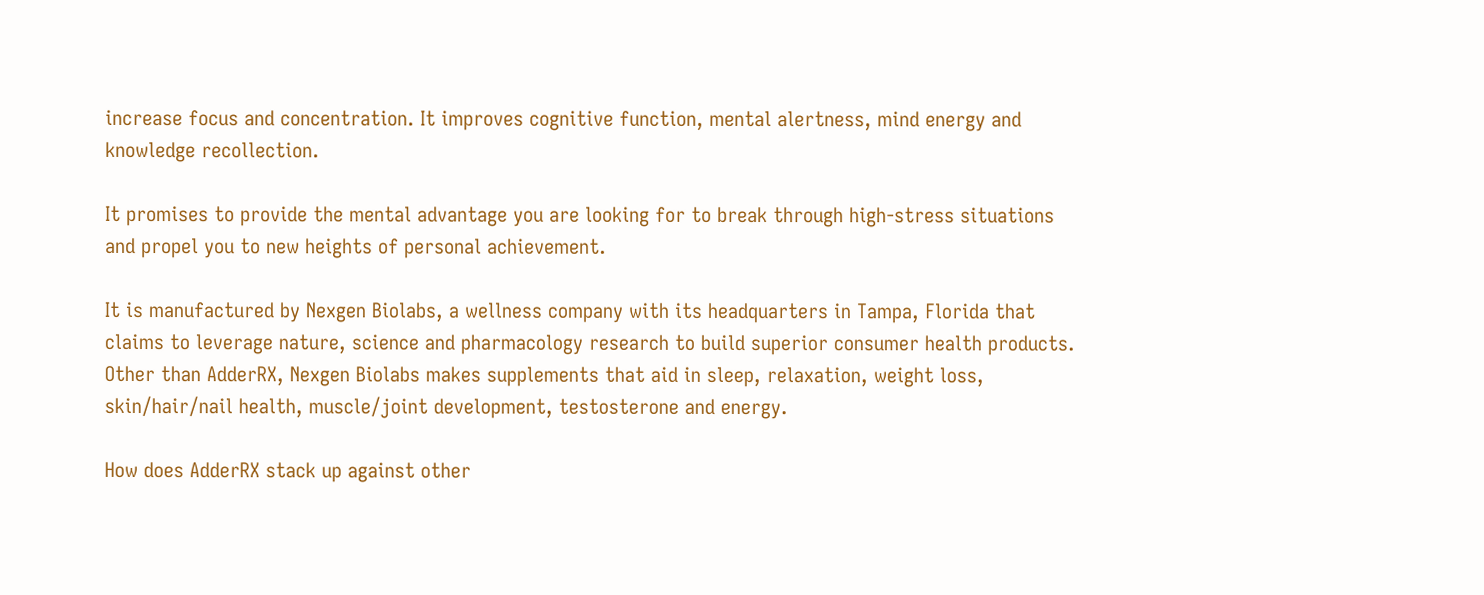increase focus and concentration. It improves cognitive function, mental alertness, mind energy and knowledge recollection.

It promises to provide the mental advantage you are looking for to break through high-stress situations and propel you to new heights of personal achievement.

It is manufactured by Nexgen Biolabs, a wellness company with its headquarters in Tampa, Florida that claims to leverage nature, science and pharmacology research to build superior consumer health products. Other than AdderRX, Nexgen Biolabs makes supplements that aid in sleep, relaxation, weight loss, skin/hair/nail health, muscle/joint development, testosterone and energy.

How does AdderRX stack up against other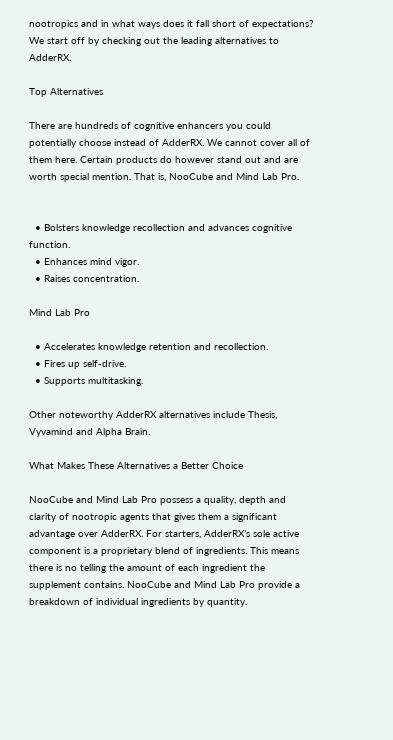nootropics and in what ways does it fall short of expectations? We start off by checking out the leading alternatives to AdderRX.

Top Alternatives

There are hundreds of cognitive enhancers you could potentially choose instead of AdderRX. We cannot cover all of them here. Certain products do however stand out and are worth special mention. That is, NooCube and Mind Lab Pro.


  • Bolsters knowledge recollection and advances cognitive function.
  • Enhances mind vigor.
  • Raises concentration.

Mind Lab Pro

  • Accelerates knowledge retention and recollection.
  • Fires up self-drive.
  • Supports multitasking.

Other noteworthy AdderRX alternatives include Thesis, Vyvamind and Alpha Brain.

What Makes These Alternatives a Better Choice

NooCube and Mind Lab Pro possess a quality, depth and clarity of nootropic agents that gives them a significant advantage over AdderRX. For starters, AdderRX’s sole active component is a proprietary blend of ingredients. This means there is no telling the amount of each ingredient the supplement contains. NooCube and Mind Lab Pro provide a breakdown of individual ingredients by quantity.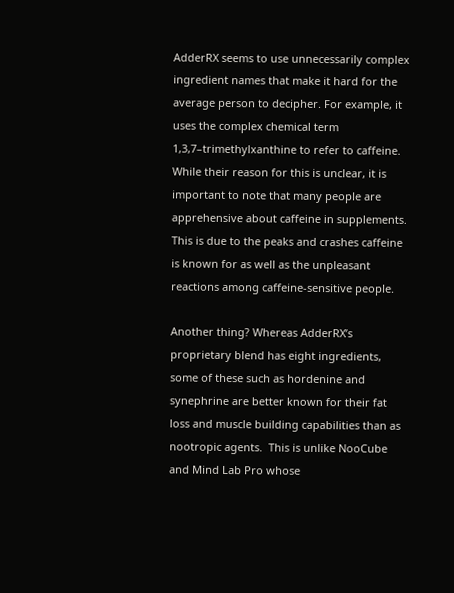AdderRX seems to use unnecessarily complex ingredient names that make it hard for the average person to decipher. For example, it uses the complex chemical term 1,3,7–trimethylxanthine to refer to caffeine. While their reason for this is unclear, it is important to note that many people are apprehensive about caffeine in supplements. This is due to the peaks and crashes caffeine is known for as well as the unpleasant reactions among caffeine-sensitive people.

Another thing? Whereas AdderRX’s proprietary blend has eight ingredients, some of these such as hordenine and synephrine are better known for their fat loss and muscle building capabilities than as nootropic agents.  This is unlike NooCube and Mind Lab Pro whose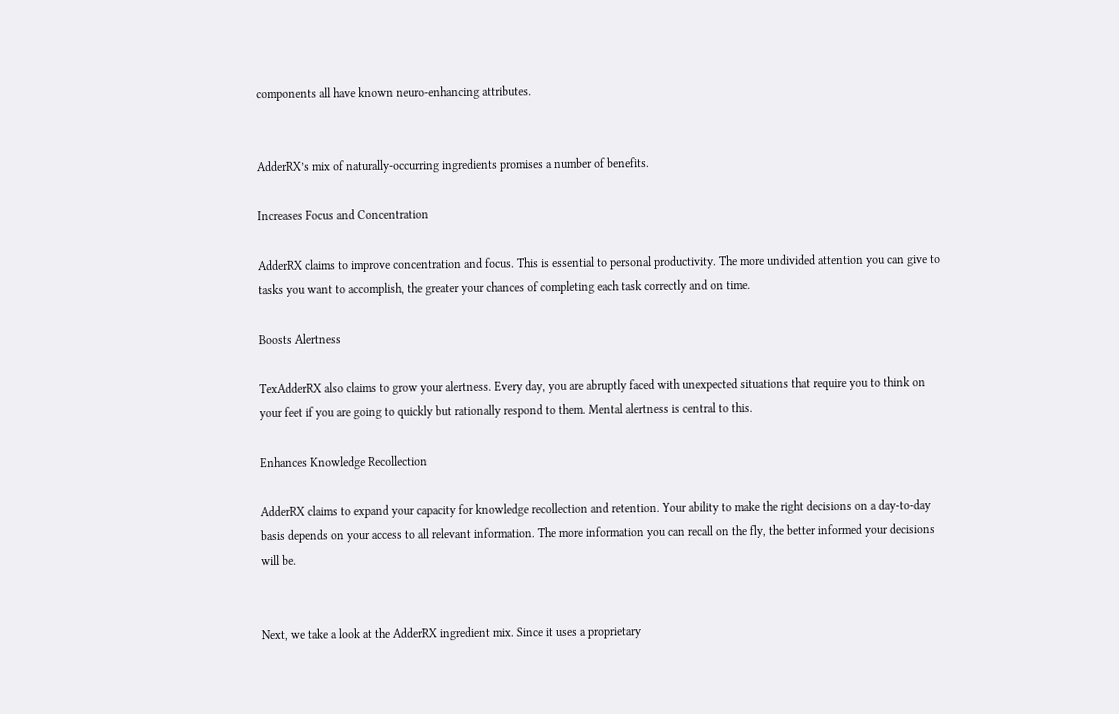components all have known neuro-enhancing attributes.


AdderRX’s mix of naturally-occurring ingredients promises a number of benefits.

Increases Focus and Concentration

AdderRX claims to improve concentration and focus. This is essential to personal productivity. The more undivided attention you can give to tasks you want to accomplish, the greater your chances of completing each task correctly and on time.

Boosts Alertness

TexAdderRX also claims to grow your alertness. Every day, you are abruptly faced with unexpected situations that require you to think on your feet if you are going to quickly but rationally respond to them. Mental alertness is central to this.

Enhances Knowledge Recollection

AdderRX claims to expand your capacity for knowledge recollection and retention. Your ability to make the right decisions on a day-to-day basis depends on your access to all relevant information. The more information you can recall on the fly, the better informed your decisions will be.


Next, we take a look at the AdderRX ingredient mix. Since it uses a proprietary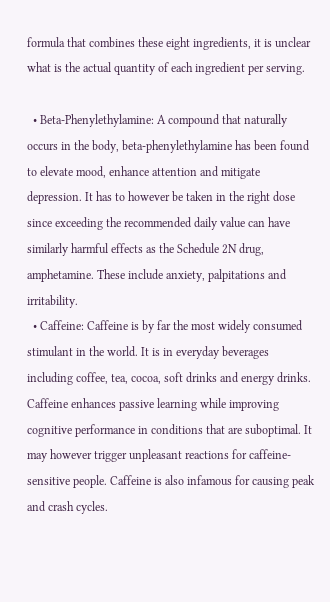formula that combines these eight ingredients, it is unclear what is the actual quantity of each ingredient per serving.

  • Beta-Phenylethylamine: A compound that naturally occurs in the body, beta-phenylethylamine has been found to elevate mood, enhance attention and mitigate depression. It has to however be taken in the right dose since exceeding the recommended daily value can have similarly harmful effects as the Schedule 2N drug, amphetamine. These include anxiety, palpitations and irritability.
  • Caffeine: Caffeine is by far the most widely consumed stimulant in the world. It is in everyday beverages including coffee, tea, cocoa, soft drinks and energy drinks. Caffeine enhances passive learning while improving cognitive performance in conditions that are suboptimal. It may however trigger unpleasant reactions for caffeine-sensitive people. Caffeine is also infamous for causing peak and crash cycles.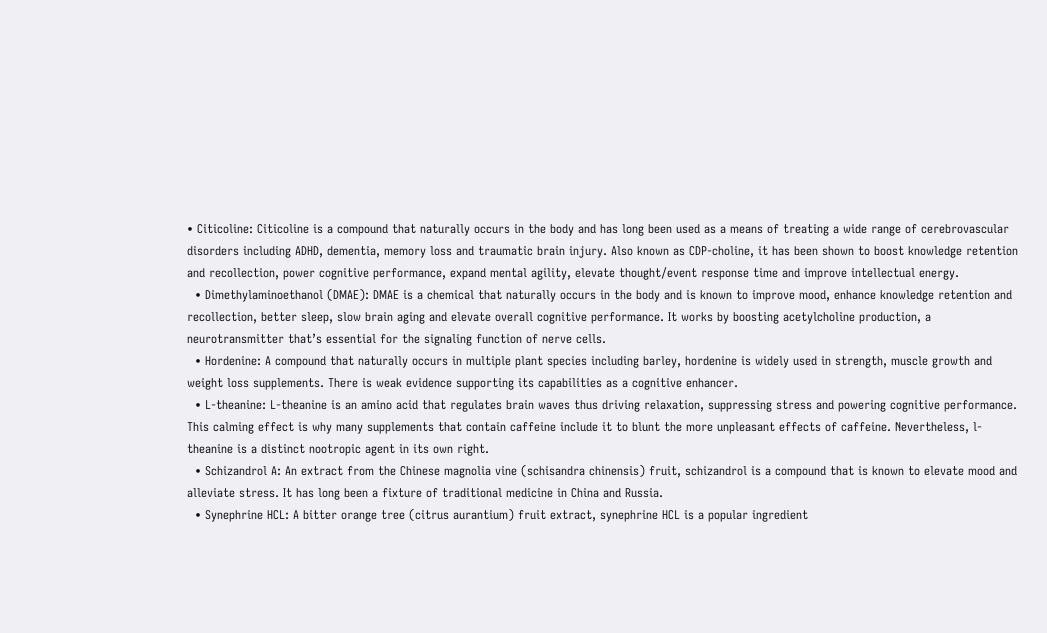• Citicoline: Citicoline is a compound that naturally occurs in the body and has long been used as a means of treating a wide range of cerebrovascular disorders including ADHD, dementia, memory loss and traumatic brain injury. Also known as CDP-choline, it has been shown to boost knowledge retention and recollection, power cognitive performance, expand mental agility, elevate thought/event response time and improve intellectual energy.
  • Dimethylaminoethanol (DMAE): DMAE is a chemical that naturally occurs in the body and is known to improve mood, enhance knowledge retention and recollection, better sleep, slow brain aging and elevate overall cognitive performance. It works by boosting acetylcholine production, a neurotransmitter that’s essential for the signaling function of nerve cells.
  • Hordenine: A compound that naturally occurs in multiple plant species including barley, hordenine is widely used in strength, muscle growth and weight loss supplements. There is weak evidence supporting its capabilities as a cognitive enhancer.
  • L-theanine: L-theanine is an amino acid that regulates brain waves thus driving relaxation, suppressing stress and powering cognitive performance. This calming effect is why many supplements that contain caffeine include it to blunt the more unpleasant effects of caffeine. Nevertheless, l-theanine is a distinct nootropic agent in its own right.
  • Schizandrol A: An extract from the Chinese magnolia vine (schisandra chinensis) fruit, schizandrol is a compound that is known to elevate mood and alleviate stress. It has long been a fixture of traditional medicine in China and Russia.
  • Synephrine HCL: A bitter orange tree (citrus aurantium) fruit extract, synephrine HCL is a popular ingredient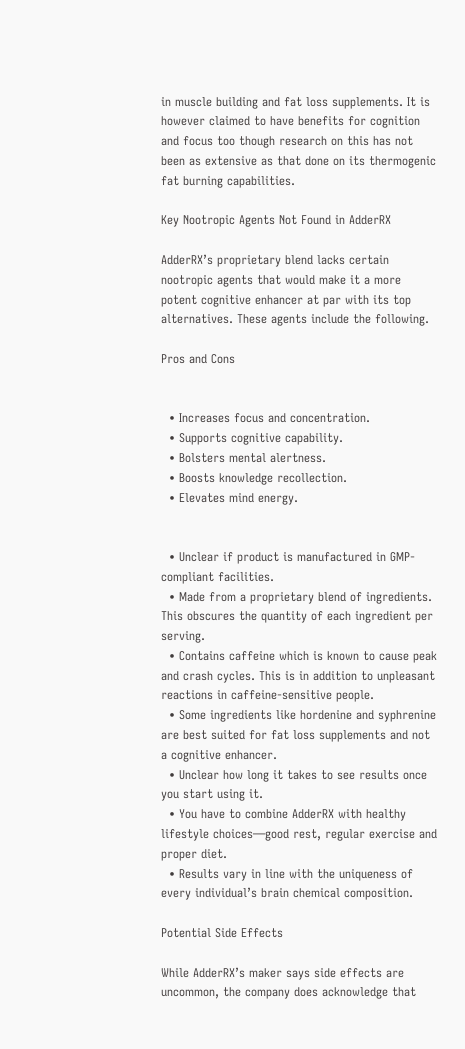in muscle building and fat loss supplements. It is however claimed to have benefits for cognition and focus too though research on this has not been as extensive as that done on its thermogenic fat burning capabilities.

Key Nootropic Agents Not Found in AdderRX

AdderRX’s proprietary blend lacks certain nootropic agents that would make it a more potent cognitive enhancer at par with its top alternatives. These agents include the following.

Pros and Cons


  • Increases focus and concentration.
  • Supports cognitive capability.
  • Bolsters mental alertness.
  • Boosts knowledge recollection.
  • Elevates mind energy.


  • Unclear if product is manufactured in GMP-compliant facilities.
  • Made from a proprietary blend of ingredients. This obscures the quantity of each ingredient per serving.
  • Contains caffeine which is known to cause peak and crash cycles. This is in addition to unpleasant reactions in caffeine-sensitive people.
  • Some ingredients like hordenine and syphrenine are best suited for fat loss supplements and not a cognitive enhancer.
  • Unclear how long it takes to see results once you start using it.
  • You have to combine AdderRX with healthy lifestyle choices—good rest, regular exercise and proper diet.
  • Results vary in line with the uniqueness of every individual’s brain chemical composition.

Potential Side Effects

While AdderRX’s maker says side effects are uncommon, the company does acknowledge that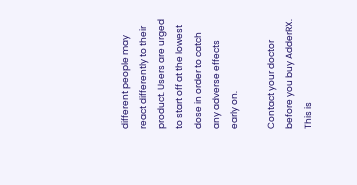different people may react differently to their product. Users are urged to start off at the lowest dose in order to catch any adverse effects early on.

Contact your doctor before you buy AdderRX. This is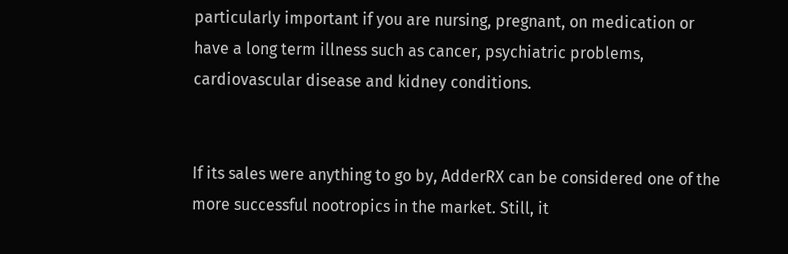particularly important if you are nursing, pregnant, on medication or have a long term illness such as cancer, psychiatric problems, cardiovascular disease and kidney conditions.


If its sales were anything to go by, AdderRX can be considered one of the more successful nootropics in the market. Still, it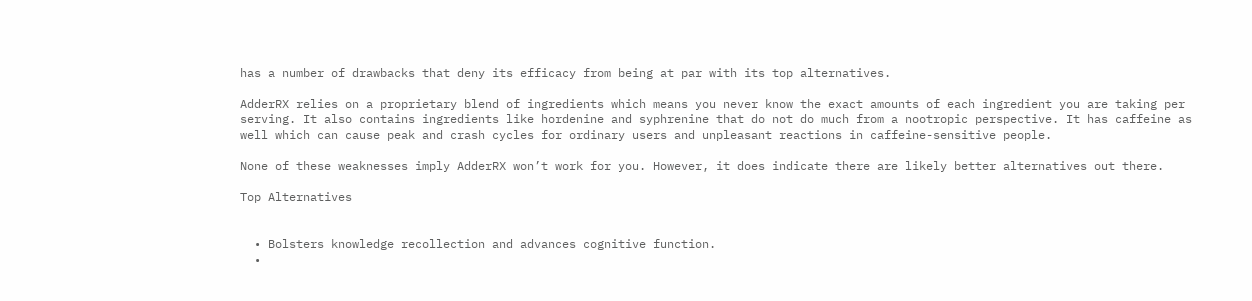has a number of drawbacks that deny its efficacy from being at par with its top alternatives.

AdderRX relies on a proprietary blend of ingredients which means you never know the exact amounts of each ingredient you are taking per serving. It also contains ingredients like hordenine and syphrenine that do not do much from a nootropic perspective. It has caffeine as well which can cause peak and crash cycles for ordinary users and unpleasant reactions in caffeine-sensitive people.

None of these weaknesses imply AdderRX won’t work for you. However, it does indicate there are likely better alternatives out there.

Top Alternatives


  • Bolsters knowledge recollection and advances cognitive function.
  •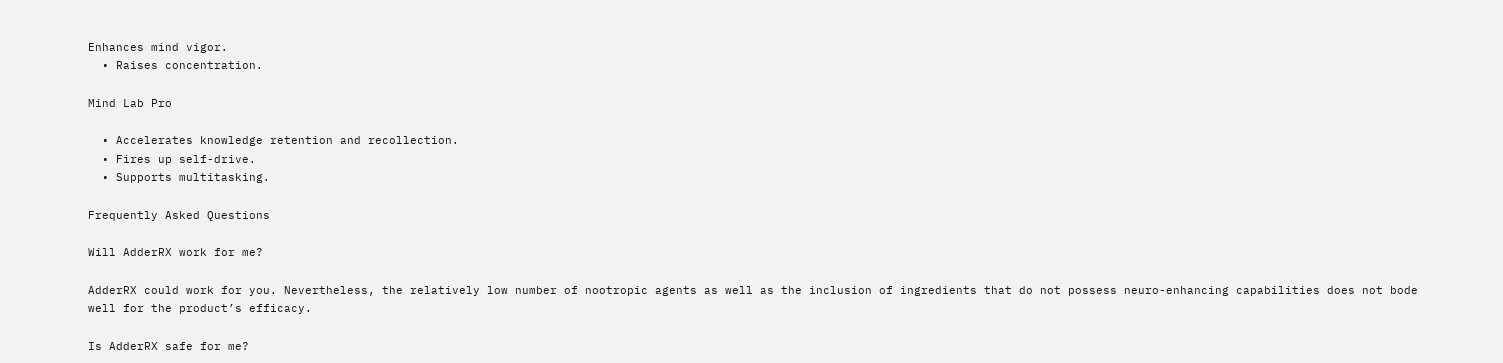Enhances mind vigor.
  • Raises concentration.

Mind Lab Pro

  • Accelerates knowledge retention and recollection.
  • Fires up self-drive.
  • Supports multitasking.

Frequently Asked Questions

Will AdderRX work for me?

AdderRX could work for you. Nevertheless, the relatively low number of nootropic agents as well as the inclusion of ingredients that do not possess neuro-enhancing capabilities does not bode well for the product’s efficacy.

Is AdderRX safe for me?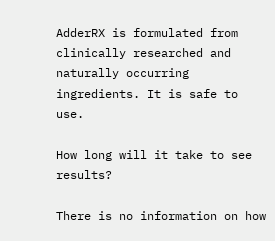AdderRX is formulated from clinically researched and naturally occurring ingredients. It is safe to use.

How long will it take to see results?

There is no information on how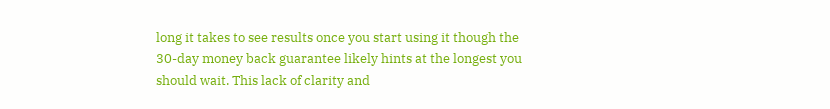long it takes to see results once you start using it though the 30-day money back guarantee likely hints at the longest you should wait. This lack of clarity and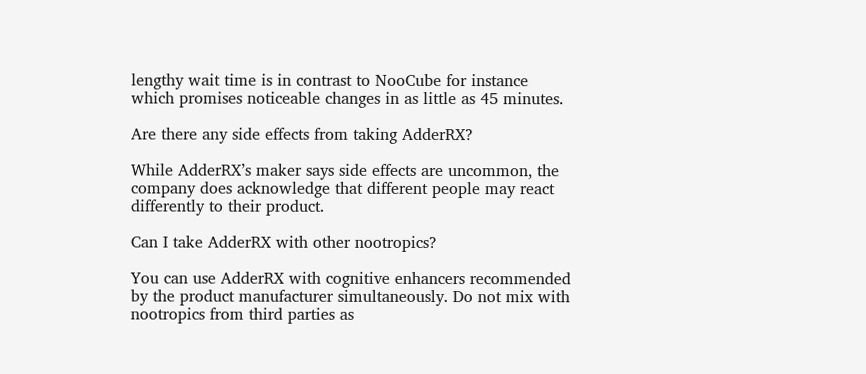lengthy wait time is in contrast to NooCube for instance which promises noticeable changes in as little as 45 minutes.

Are there any side effects from taking AdderRX?

While AdderRX’s maker says side effects are uncommon, the company does acknowledge that different people may react differently to their product.

Can I take AdderRX with other nootropics?

You can use AdderRX with cognitive enhancers recommended by the product manufacturer simultaneously. Do not mix with nootropics from third parties as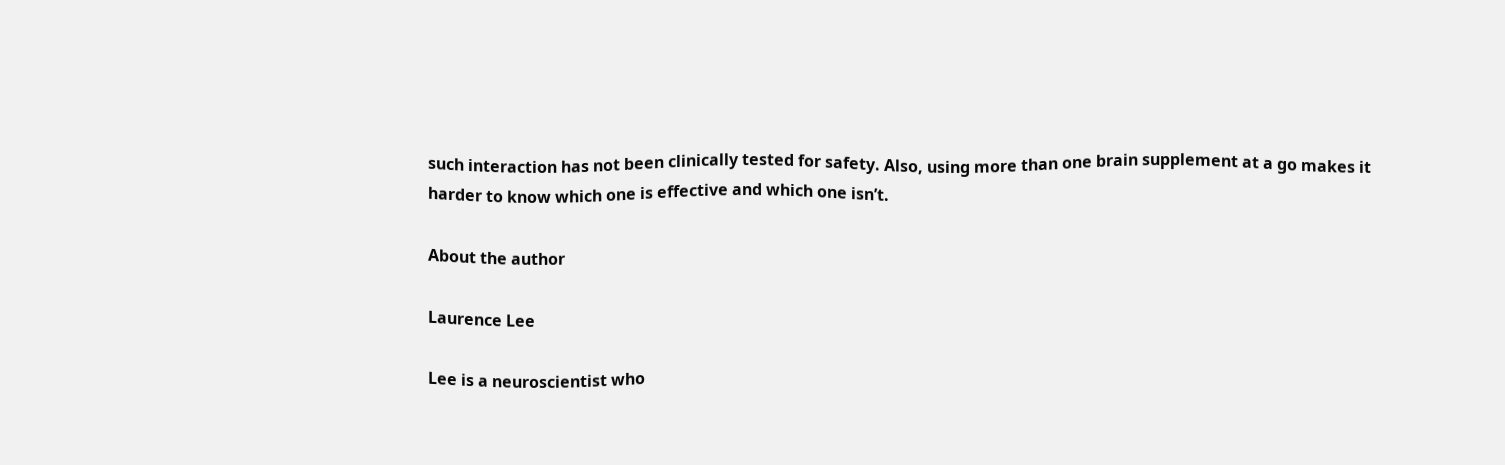such interaction has not been clinically tested for safety. Also, using more than one brain supplement at a go makes it harder to know which one is effective and which one isn’t.

About the author

Laurence Lee

Lee is a neuroscientist who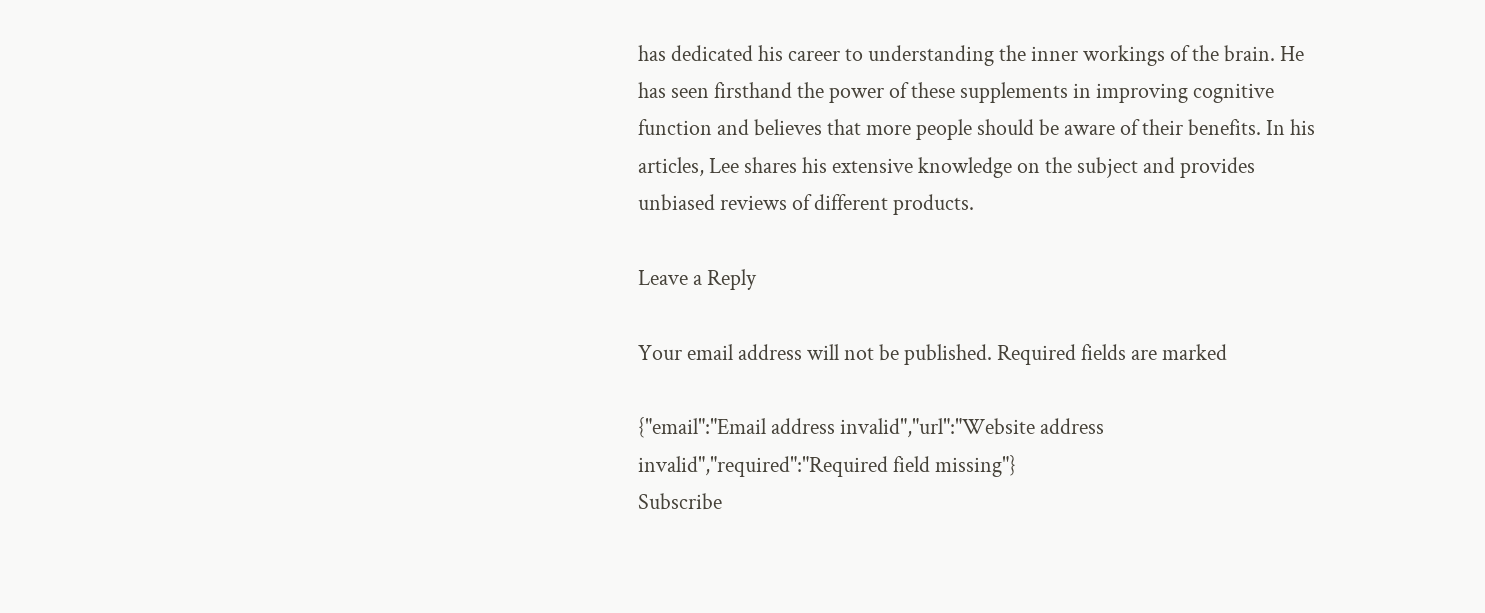has dedicated his career to understanding the inner workings of the brain. He has seen firsthand the power of these supplements in improving cognitive function and believes that more people should be aware of their benefits. In his articles, Lee shares his extensive knowledge on the subject and provides unbiased reviews of different products.

Leave a Reply

Your email address will not be published. Required fields are marked

{"email":"Email address invalid","url":"Website address invalid","required":"Required field missing"}
Subscribe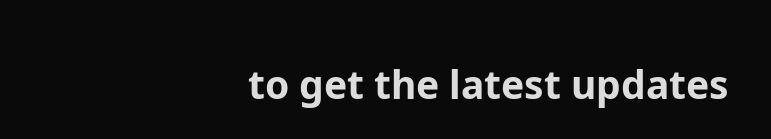to get the latest updates